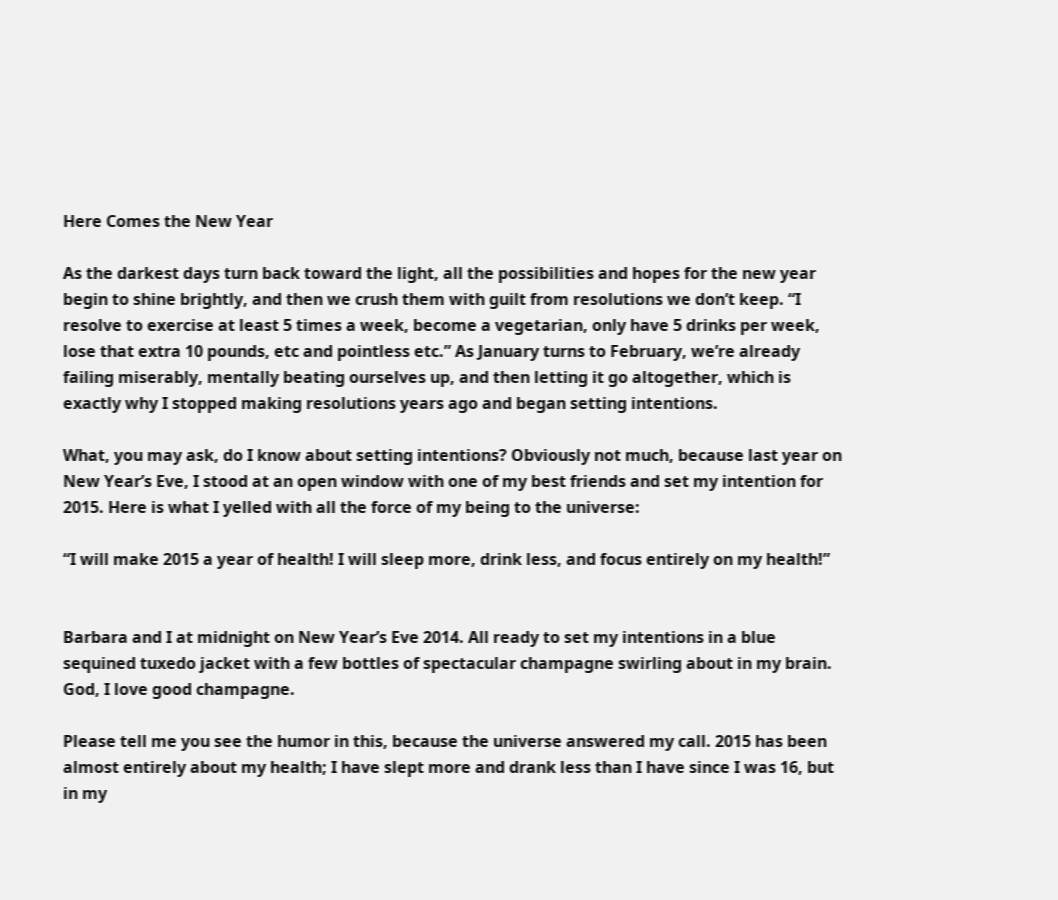Here Comes the New Year

As the darkest days turn back toward the light, all the possibilities and hopes for the new year begin to shine brightly, and then we crush them with guilt from resolutions we don’t keep. “I resolve to exercise at least 5 times a week, become a vegetarian, only have 5 drinks per week, lose that extra 10 pounds, etc and pointless etc.” As January turns to February, we’re already failing miserably, mentally beating ourselves up, and then letting it go altogether, which is exactly why I stopped making resolutions years ago and began setting intentions.

What, you may ask, do I know about setting intentions? Obviously not much, because last year on New Year’s Eve, I stood at an open window with one of my best friends and set my intention for 2015. Here is what I yelled with all the force of my being to the universe:

“I will make 2015 a year of health! I will sleep more, drink less, and focus entirely on my health!”


Barbara and I at midnight on New Year’s Eve 2014. All ready to set my intentions in a blue sequined tuxedo jacket with a few bottles of spectacular champagne swirling about in my brain. God, I love good champagne.

Please tell me you see the humor in this, because the universe answered my call. 2015 has been almost entirely about my health; I have slept more and drank less than I have since I was 16, but in my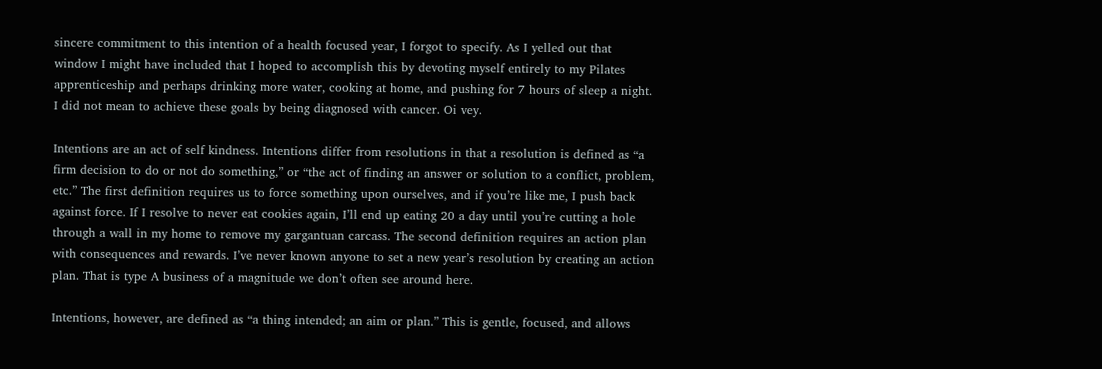sincere commitment to this intention of a health focused year, I forgot to specify. As I yelled out that window I might have included that I hoped to accomplish this by devoting myself entirely to my Pilates apprenticeship and perhaps drinking more water, cooking at home, and pushing for 7 hours of sleep a night. I did not mean to achieve these goals by being diagnosed with cancer. Oi vey.

Intentions are an act of self kindness. Intentions differ from resolutions in that a resolution is defined as “a firm decision to do or not do something,” or “the act of finding an answer or solution to a conflict, problem, etc.” The first definition requires us to force something upon ourselves, and if you’re like me, I push back against force. If I resolve to never eat cookies again, I’ll end up eating 20 a day until you’re cutting a hole through a wall in my home to remove my gargantuan carcass. The second definition requires an action plan with consequences and rewards. I’ve never known anyone to set a new year’s resolution by creating an action plan. That is type A business of a magnitude we don’t often see around here.

Intentions, however, are defined as “a thing intended; an aim or plan.” This is gentle, focused, and allows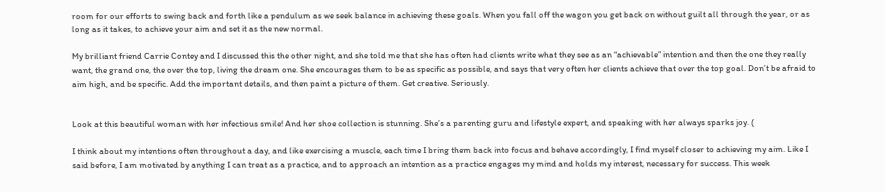room for our efforts to swing back and forth like a pendulum as we seek balance in achieving these goals. When you fall off the wagon you get back on without guilt all through the year, or as long as it takes, to achieve your aim and set it as the new normal.

My brilliant friend Carrie Contey and I discussed this the other night, and she told me that she has often had clients write what they see as an “achievable” intention and then the one they really want, the grand one, the over the top, living the dream one. She encourages them to be as specific as possible, and says that very often her clients achieve that over the top goal. Don’t be afraid to aim high, and be specific. Add the important details, and then paint a picture of them. Get creative. Seriously.


Look at this beautiful woman with her infectious smile! And her shoe collection is stunning. She’s a parenting guru and lifestyle expert, and speaking with her always sparks joy. (

I think about my intentions often throughout a day, and like exercising a muscle, each time I bring them back into focus and behave accordingly, I find myself closer to achieving my aim. Like I said before, I am motivated by anything I can treat as a practice, and to approach an intention as a practice engages my mind and holds my interest, necessary for success. This week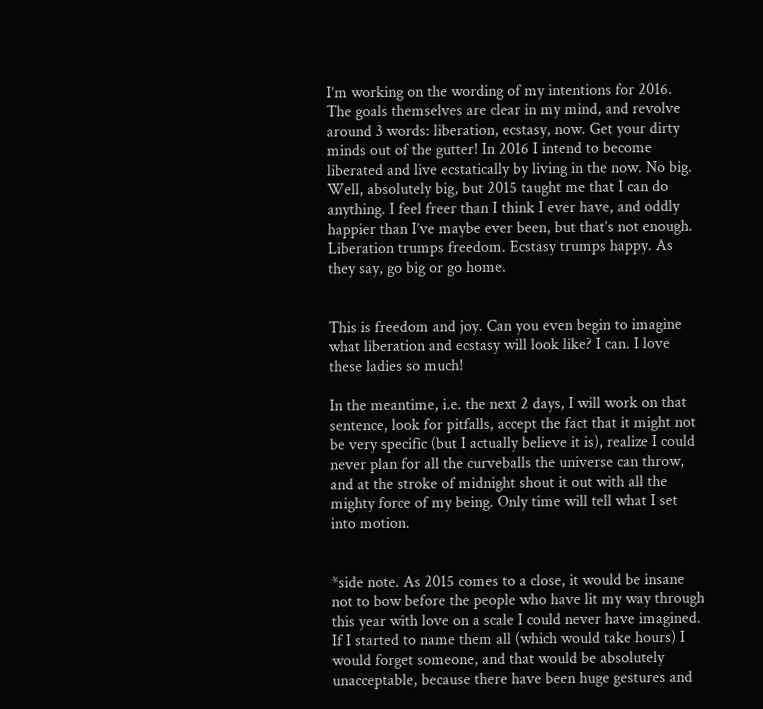I’m working on the wording of my intentions for 2016. The goals themselves are clear in my mind, and revolve around 3 words: liberation, ecstasy, now. Get your dirty minds out of the gutter! In 2016 I intend to become liberated and live ecstatically by living in the now. No big. Well, absolutely big, but 2015 taught me that I can do anything. I feel freer than I think I ever have, and oddly happier than I’ve maybe ever been, but that’s not enough. Liberation trumps freedom. Ecstasy trumps happy. As they say, go big or go home.


This is freedom and joy. Can you even begin to imagine what liberation and ecstasy will look like? I can. I love these ladies so much!

In the meantime, i.e. the next 2 days, I will work on that sentence, look for pitfalls, accept the fact that it might not be very specific (but I actually believe it is), realize I could never plan for all the curveballs the universe can throw, and at the stroke of midnight shout it out with all the mighty force of my being. Only time will tell what I set into motion.


*side note. As 2015 comes to a close, it would be insane not to bow before the people who have lit my way through this year with love on a scale I could never have imagined. If I started to name them all (which would take hours) I would forget someone, and that would be absolutely unacceptable, because there have been huge gestures and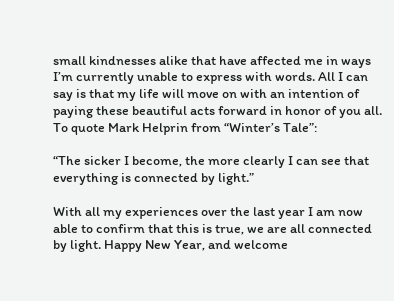small kindnesses alike that have affected me in ways I’m currently unable to express with words. All I can say is that my life will move on with an intention of paying these beautiful acts forward in honor of you all. To quote Mark Helprin from “Winter’s Tale”:

“The sicker I become, the more clearly I can see that everything is connected by light.”

With all my experiences over the last year I am now able to confirm that this is true, we are all connected by light. Happy New Year, and welcome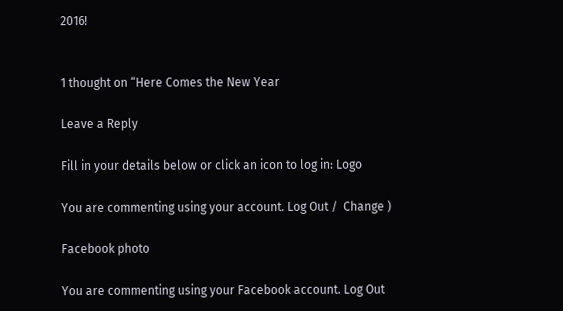2016!


1 thought on “Here Comes the New Year

Leave a Reply

Fill in your details below or click an icon to log in: Logo

You are commenting using your account. Log Out /  Change )

Facebook photo

You are commenting using your Facebook account. Log Out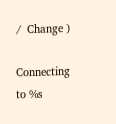/  Change )

Connecting to %s